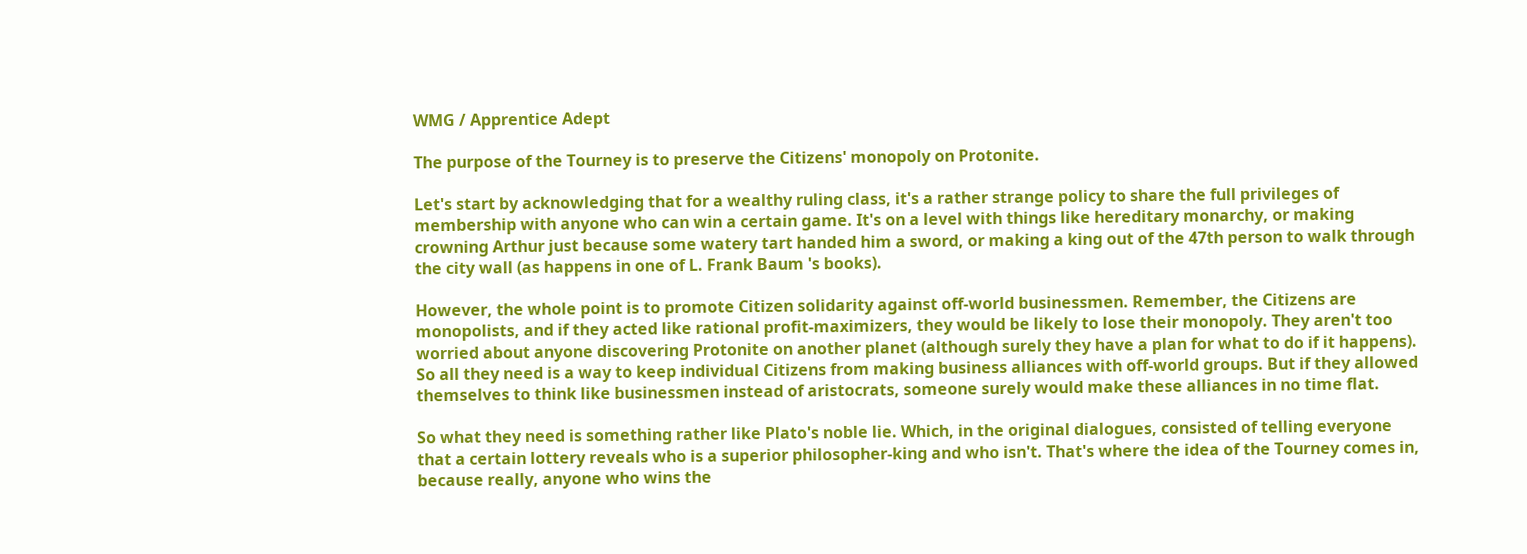WMG / Apprentice Adept

The purpose of the Tourney is to preserve the Citizens' monopoly on Protonite.

Let's start by acknowledging that for a wealthy ruling class, it's a rather strange policy to share the full privileges of membership with anyone who can win a certain game. It's on a level with things like hereditary monarchy, or making crowning Arthur just because some watery tart handed him a sword, or making a king out of the 47th person to walk through the city wall (as happens in one of L. Frank Baum 's books).

However, the whole point is to promote Citizen solidarity against off-world businessmen. Remember, the Citizens are monopolists, and if they acted like rational profit-maximizers, they would be likely to lose their monopoly. They aren't too worried about anyone discovering Protonite on another planet (although surely they have a plan for what to do if it happens). So all they need is a way to keep individual Citizens from making business alliances with off-world groups. But if they allowed themselves to think like businessmen instead of aristocrats, someone surely would make these alliances in no time flat.

So what they need is something rather like Plato's noble lie. Which, in the original dialogues, consisted of telling everyone that a certain lottery reveals who is a superior philosopher-king and who isn't. That's where the idea of the Tourney comes in, because really, anyone who wins the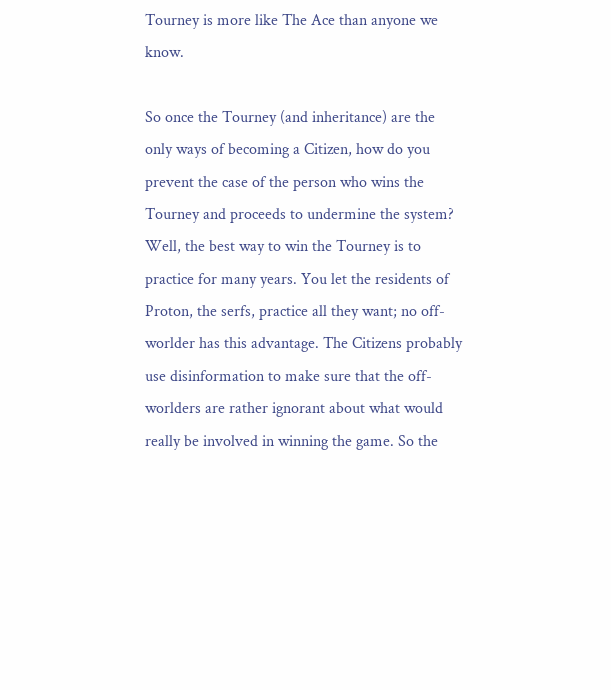Tourney is more like The Ace than anyone we know.

So once the Tourney (and inheritance) are the only ways of becoming a Citizen, how do you prevent the case of the person who wins the Tourney and proceeds to undermine the system? Well, the best way to win the Tourney is to practice for many years. You let the residents of Proton, the serfs, practice all they want; no off-worlder has this advantage. The Citizens probably use disinformation to make sure that the off-worlders are rather ignorant about what would really be involved in winning the game. So the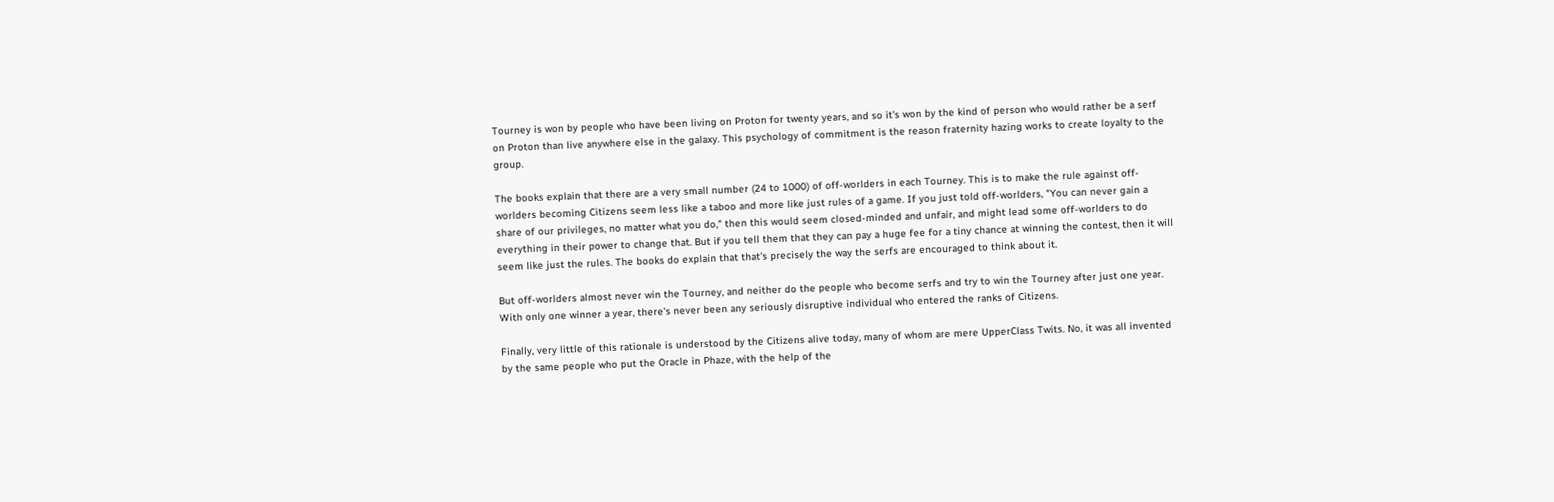Tourney is won by people who have been living on Proton for twenty years, and so it's won by the kind of person who would rather be a serf on Proton than live anywhere else in the galaxy. This psychology of commitment is the reason fraternity hazing works to create loyalty to the group.

The books explain that there are a very small number (24 to 1000) of off-worlders in each Tourney. This is to make the rule against off-worlders becoming Citizens seem less like a taboo and more like just rules of a game. If you just told off-worlders, "You can never gain a share of our privileges, no matter what you do," then this would seem closed-minded and unfair, and might lead some off-worlders to do everything in their power to change that. But if you tell them that they can pay a huge fee for a tiny chance at winning the contest, then it will seem like just the rules. The books do explain that that's precisely the way the serfs are encouraged to think about it.

But off-worlders almost never win the Tourney, and neither do the people who become serfs and try to win the Tourney after just one year. With only one winner a year, there's never been any seriously disruptive individual who entered the ranks of Citizens.

Finally, very little of this rationale is understood by the Citizens alive today, many of whom are mere UpperClass Twits. No, it was all invented by the same people who put the Oracle in Phaze, with the help of the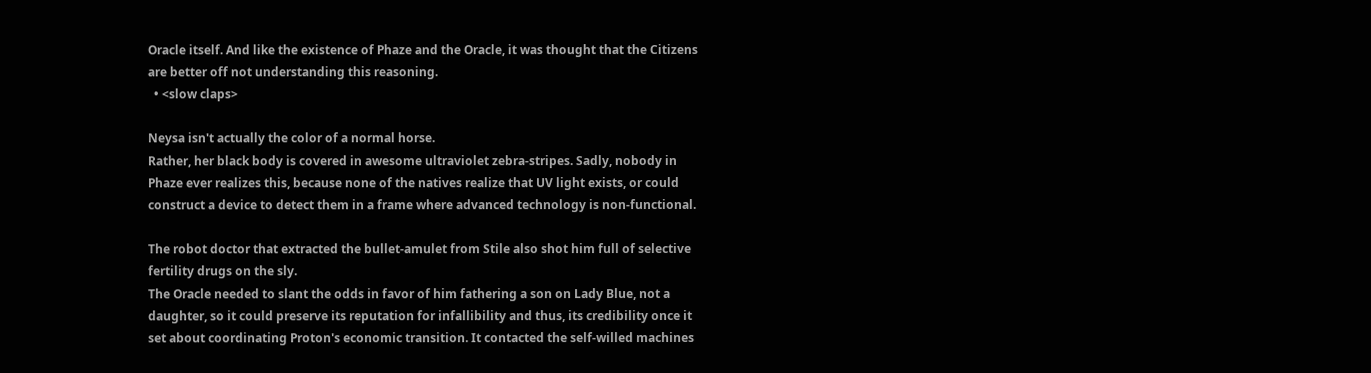Oracle itself. And like the existence of Phaze and the Oracle, it was thought that the Citizens are better off not understanding this reasoning.
  • <slow claps>

Neysa isn't actually the color of a normal horse.
Rather, her black body is covered in awesome ultraviolet zebra-stripes. Sadly, nobody in Phaze ever realizes this, because none of the natives realize that UV light exists, or could construct a device to detect them in a frame where advanced technology is non-functional.

The robot doctor that extracted the bullet-amulet from Stile also shot him full of selective fertility drugs on the sly.
The Oracle needed to slant the odds in favor of him fathering a son on Lady Blue, not a daughter, so it could preserve its reputation for infallibility and thus, its credibility once it set about coordinating Proton's economic transition. It contacted the self-willed machines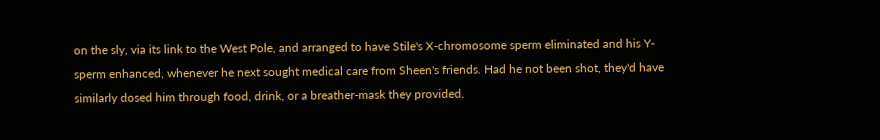on the sly, via its link to the West Pole, and arranged to have Stile's X-chromosome sperm eliminated and his Y-sperm enhanced, whenever he next sought medical care from Sheen's friends. Had he not been shot, they'd have similarly dosed him through food, drink, or a breather-mask they provided.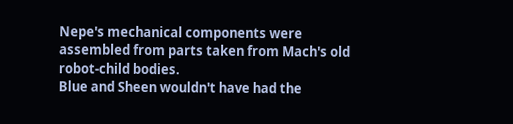Nepe's mechanical components were assembled from parts taken from Mach's old robot-child bodies.
Blue and Sheen wouldn't have had the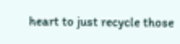heart to just recycle those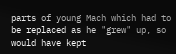parts of young Mach which had to be replaced as he "grew" up, so would have kept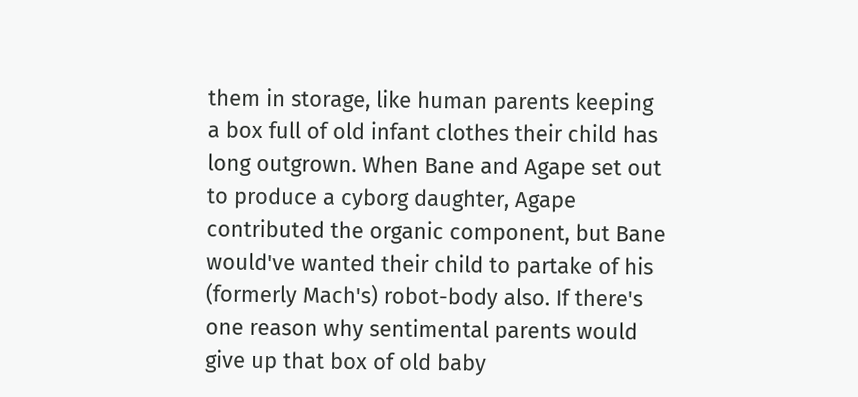them in storage, like human parents keeping a box full of old infant clothes their child has long outgrown. When Bane and Agape set out to produce a cyborg daughter, Agape contributed the organic component, but Bane would've wanted their child to partake of his (formerly Mach's) robot-body also. If there's one reason why sentimental parents would give up that box of old baby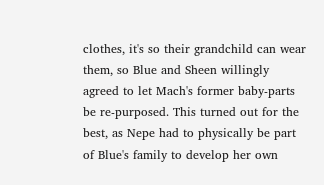clothes, it's so their grandchild can wear them, so Blue and Sheen willingly agreed to let Mach's former baby-parts be re-purposed. This turned out for the best, as Nepe had to physically be part of Blue's family to develop her own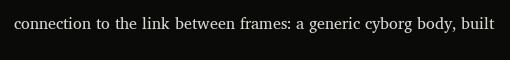connection to the link between frames: a generic cyborg body, built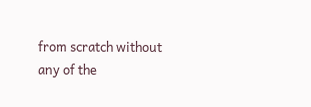from scratch without any of the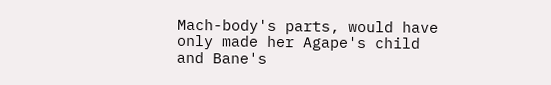Mach-body's parts, would have only made her Agape's child and Bane's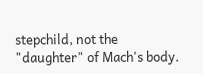stepchild, not the "daughter" of Mach's body.